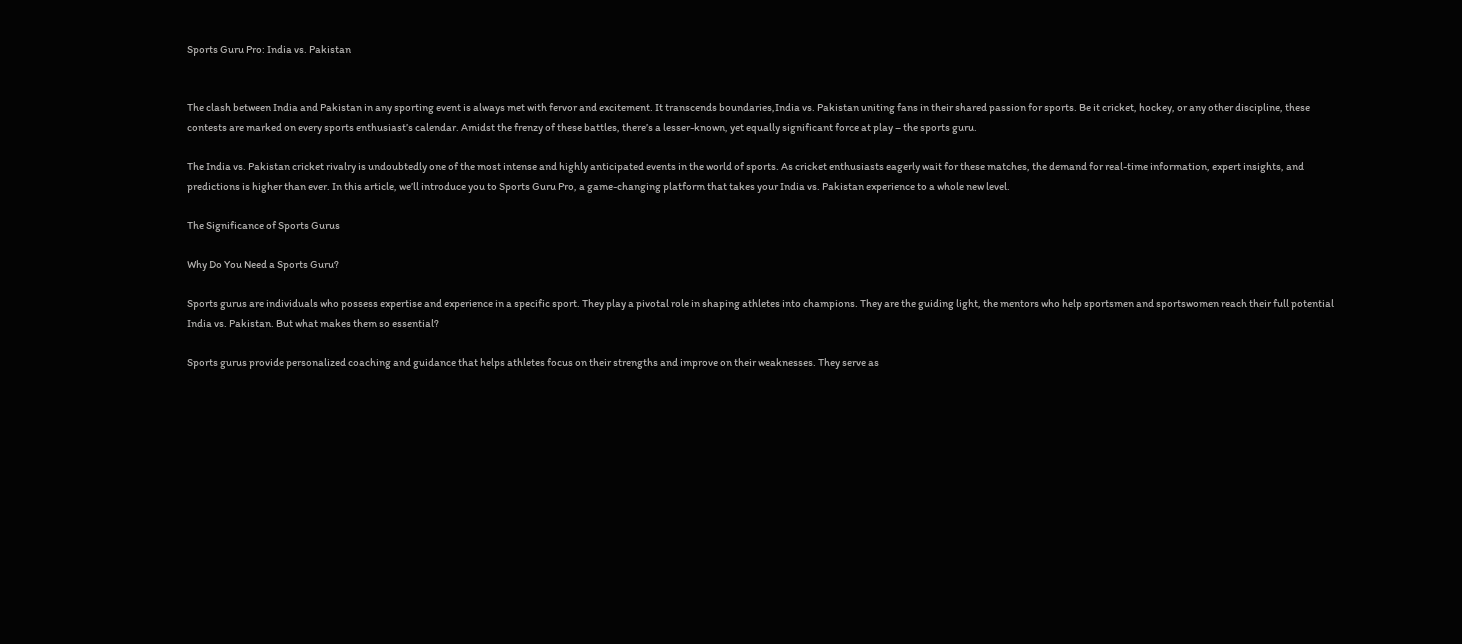Sports Guru Pro: India vs. Pakistan


The clash between India and Pakistan in any sporting event is always met with fervor and excitement. It transcends boundaries,India vs. Pakistan uniting fans in their shared passion for sports. Be it cricket, hockey, or any other discipline, these contests are marked on every sports enthusiast’s calendar. Amidst the frenzy of these battles, there’s a lesser-known, yet equally significant force at play – the sports guru.

The India vs. Pakistan cricket rivalry is undoubtedly one of the most intense and highly anticipated events in the world of sports. As cricket enthusiasts eagerly wait for these matches, the demand for real-time information, expert insights, and predictions is higher than ever. In this article, we’ll introduce you to Sports Guru Pro, a game-changing platform that takes your India vs. Pakistan experience to a whole new level.

The Significance of Sports Gurus

Why Do You Need a Sports Guru?

Sports gurus are individuals who possess expertise and experience in a specific sport. They play a pivotal role in shaping athletes into champions. They are the guiding light, the mentors who help sportsmen and sportswomen reach their full potential India vs. Pakistan. But what makes them so essential?

Sports gurus provide personalized coaching and guidance that helps athletes focus on their strengths and improve on their weaknesses. They serve as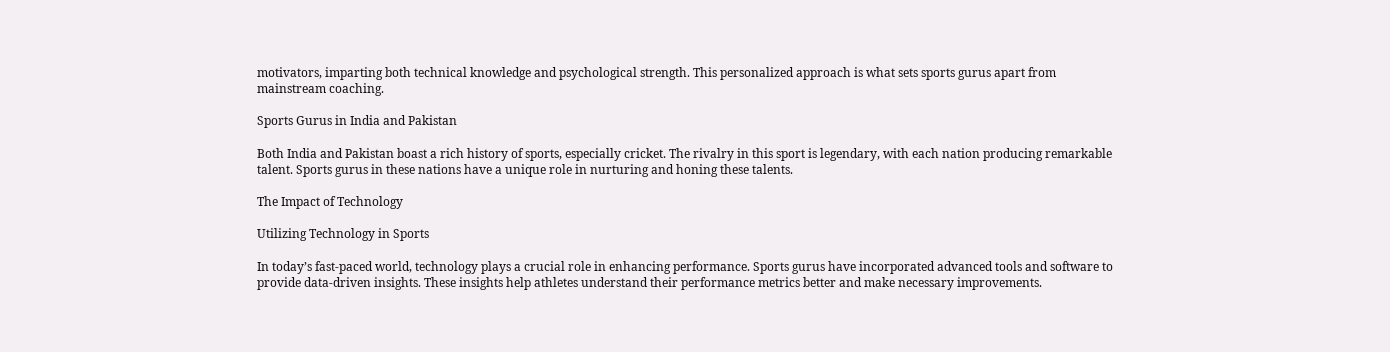motivators, imparting both technical knowledge and psychological strength. This personalized approach is what sets sports gurus apart from mainstream coaching.

Sports Gurus in India and Pakistan

Both India and Pakistan boast a rich history of sports, especially cricket. The rivalry in this sport is legendary, with each nation producing remarkable talent. Sports gurus in these nations have a unique role in nurturing and honing these talents.

The Impact of Technology

Utilizing Technology in Sports

In today’s fast-paced world, technology plays a crucial role in enhancing performance. Sports gurus have incorporated advanced tools and software to provide data-driven insights. These insights help athletes understand their performance metrics better and make necessary improvements.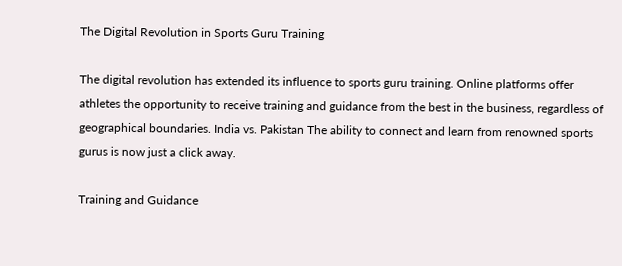The Digital Revolution in Sports Guru Training

The digital revolution has extended its influence to sports guru training. Online platforms offer athletes the opportunity to receive training and guidance from the best in the business, regardless of geographical boundaries. India vs. Pakistan The ability to connect and learn from renowned sports gurus is now just a click away.

Training and Guidance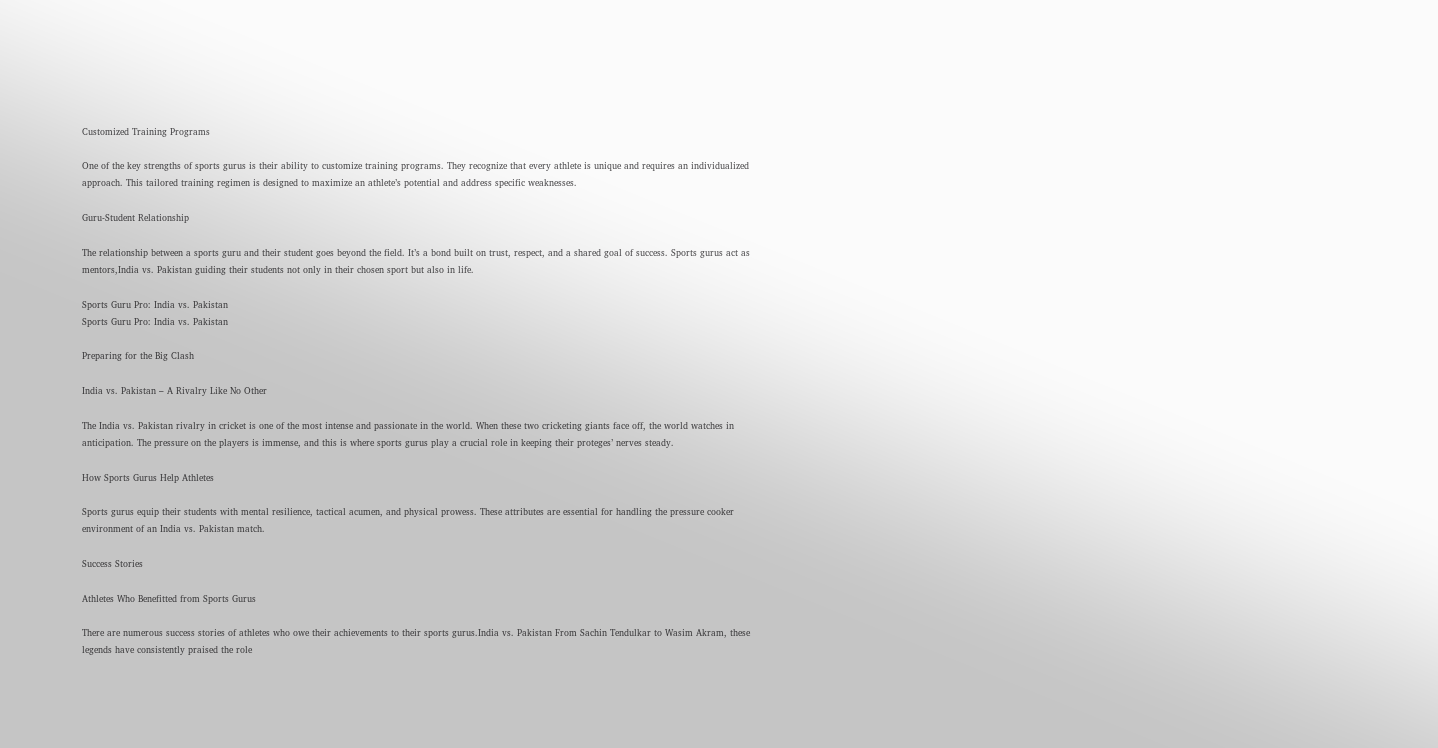Customized Training Programs

One of the key strengths of sports gurus is their ability to customize training programs. They recognize that every athlete is unique and requires an individualized approach. This tailored training regimen is designed to maximize an athlete’s potential and address specific weaknesses.

Guru-Student Relationship

The relationship between a sports guru and their student goes beyond the field. It’s a bond built on trust, respect, and a shared goal of success. Sports gurus act as mentors,India vs. Pakistan guiding their students not only in their chosen sport but also in life.

Sports Guru Pro: India vs. Pakistan
Sports Guru Pro: India vs. Pakistan

Preparing for the Big Clash

India vs. Pakistan – A Rivalry Like No Other

The India vs. Pakistan rivalry in cricket is one of the most intense and passionate in the world. When these two cricketing giants face off, the world watches in anticipation. The pressure on the players is immense, and this is where sports gurus play a crucial role in keeping their proteges’ nerves steady.

How Sports Gurus Help Athletes

Sports gurus equip their students with mental resilience, tactical acumen, and physical prowess. These attributes are essential for handling the pressure cooker environment of an India vs. Pakistan match.

Success Stories

Athletes Who Benefitted from Sports Gurus

There are numerous success stories of athletes who owe their achievements to their sports gurus.India vs. Pakistan From Sachin Tendulkar to Wasim Akram, these legends have consistently praised the role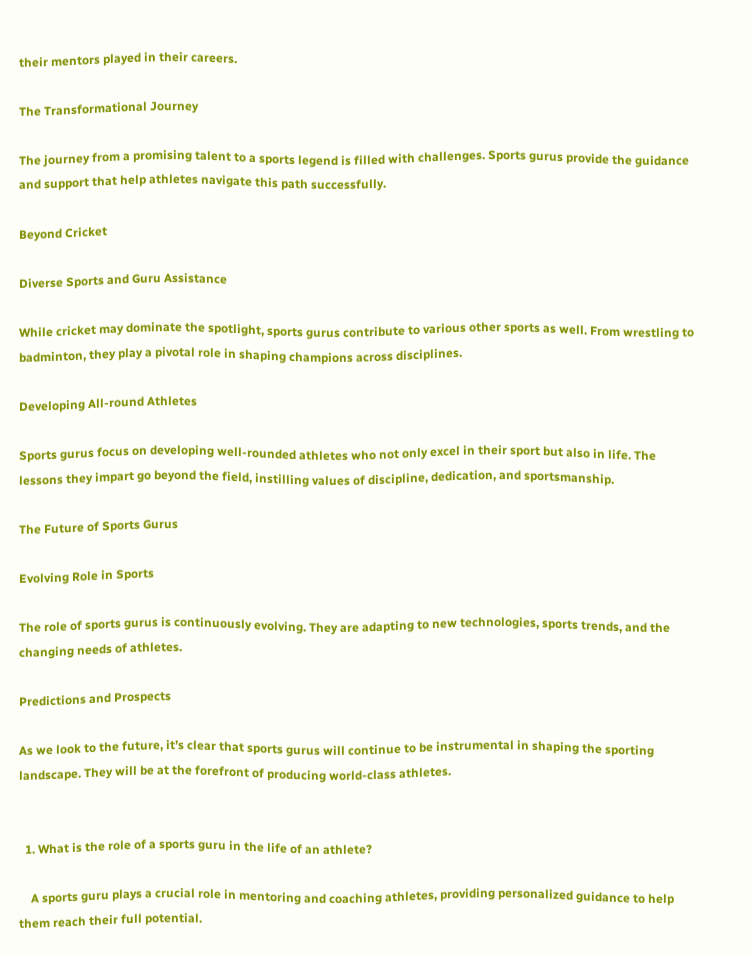their mentors played in their careers.

The Transformational Journey

The journey from a promising talent to a sports legend is filled with challenges. Sports gurus provide the guidance and support that help athletes navigate this path successfully.

Beyond Cricket

Diverse Sports and Guru Assistance

While cricket may dominate the spotlight, sports gurus contribute to various other sports as well. From wrestling to badminton, they play a pivotal role in shaping champions across disciplines.

Developing All-round Athletes

Sports gurus focus on developing well-rounded athletes who not only excel in their sport but also in life. The lessons they impart go beyond the field, instilling values of discipline, dedication, and sportsmanship.

The Future of Sports Gurus

Evolving Role in Sports

The role of sports gurus is continuously evolving. They are adapting to new technologies, sports trends, and the changing needs of athletes.

Predictions and Prospects

As we look to the future, it’s clear that sports gurus will continue to be instrumental in shaping the sporting landscape. They will be at the forefront of producing world-class athletes.


  1. What is the role of a sports guru in the life of an athlete?

    A sports guru plays a crucial role in mentoring and coaching athletes, providing personalized guidance to help them reach their full potential.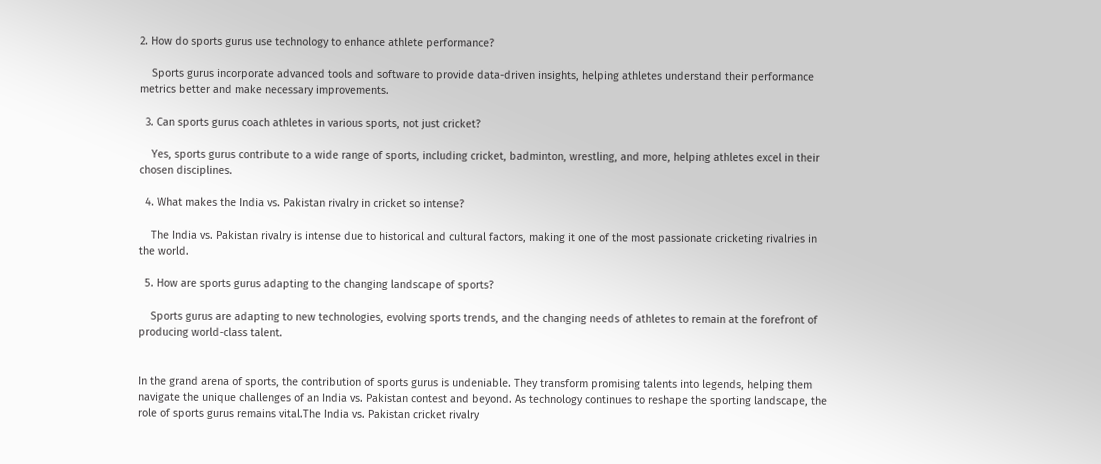2. How do sports gurus use technology to enhance athlete performance?

    Sports gurus incorporate advanced tools and software to provide data-driven insights, helping athletes understand their performance metrics better and make necessary improvements.

  3. Can sports gurus coach athletes in various sports, not just cricket?

    Yes, sports gurus contribute to a wide range of sports, including cricket, badminton, wrestling, and more, helping athletes excel in their chosen disciplines.

  4. What makes the India vs. Pakistan rivalry in cricket so intense?

    The India vs. Pakistan rivalry is intense due to historical and cultural factors, making it one of the most passionate cricketing rivalries in the world.

  5. How are sports gurus adapting to the changing landscape of sports?

    Sports gurus are adapting to new technologies, evolving sports trends, and the changing needs of athletes to remain at the forefront of producing world-class talent.


In the grand arena of sports, the contribution of sports gurus is undeniable. They transform promising talents into legends, helping them navigate the unique challenges of an India vs. Pakistan contest and beyond. As technology continues to reshape the sporting landscape, the role of sports gurus remains vital.The India vs. Pakistan cricket rivalry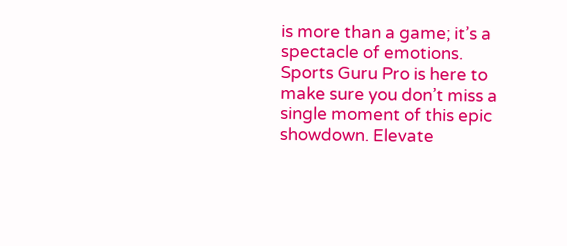is more than a game; it’s a spectacle of emotions. Sports Guru Pro is here to make sure you don’t miss a single moment of this epic showdown. Elevate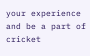your experience and be a part of cricket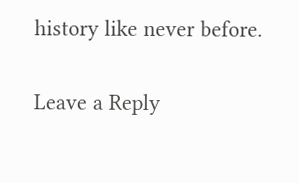history like never before.

Leave a Reply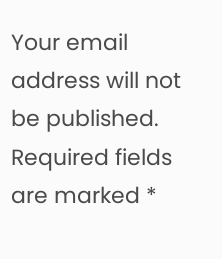Your email address will not be published. Required fields are marked *